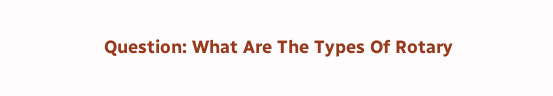Question: What Are The Types Of Rotary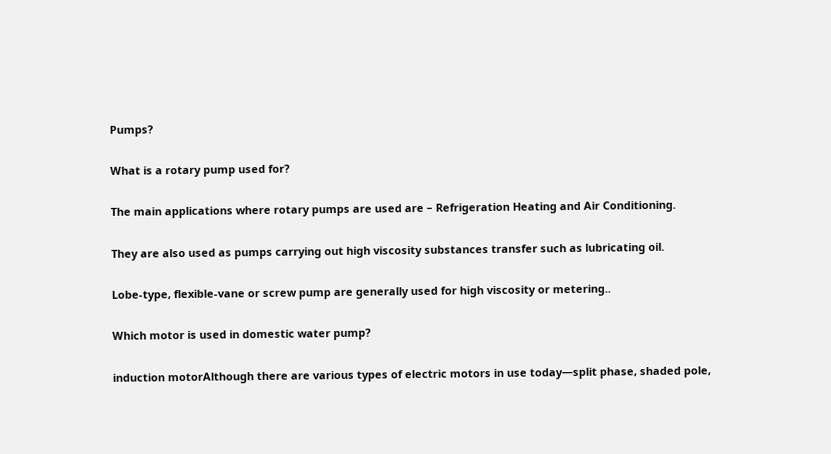Pumps?

What is a rotary pump used for?

The main applications where rotary pumps are used are – Refrigeration Heating and Air Conditioning.

They are also used as pumps carrying out high viscosity substances transfer such as lubricating oil.

Lobe-type, flexible-vane or screw pump are generally used for high viscosity or metering..

Which motor is used in domestic water pump?

induction motorAlthough there are various types of electric motors in use today—split phase, shaded pole,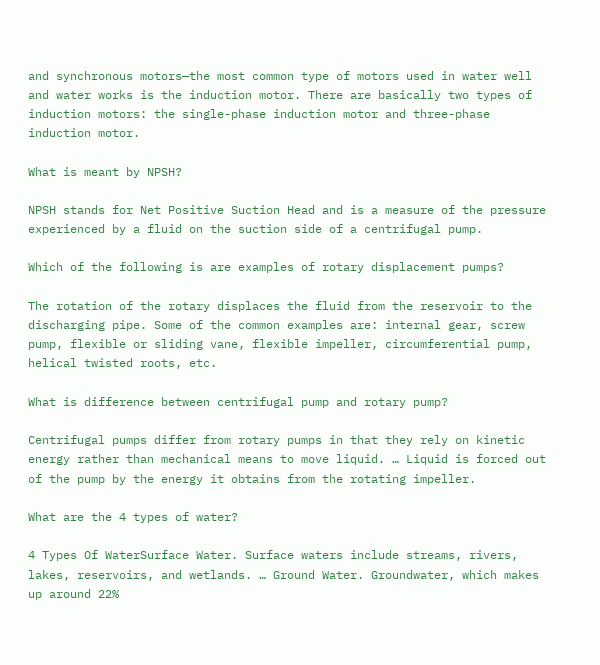and synchronous motors—the most common type of motors used in water well and water works is the induction motor. There are basically two types of induction motors: the single-phase induction motor and three-phase induction motor.

What is meant by NPSH?

NPSH stands for Net Positive Suction Head and is a measure of the pressure experienced by a fluid on the suction side of a centrifugal pump.

Which of the following is are examples of rotary displacement pumps?

The rotation of the rotary displaces the fluid from the reservoir to the discharging pipe. Some of the common examples are: internal gear, screw pump, flexible or sliding vane, flexible impeller, circumferential pump, helical twisted roots, etc.

What is difference between centrifugal pump and rotary pump?

Centrifugal pumps differ from rotary pumps in that they rely on kinetic energy rather than mechanical means to move liquid. … Liquid is forced out of the pump by the energy it obtains from the rotating impeller.

What are the 4 types of water?

4 Types Of WaterSurface Water. Surface waters include streams, rivers, lakes, reservoirs, and wetlands. … Ground Water. Groundwater, which makes up around 22%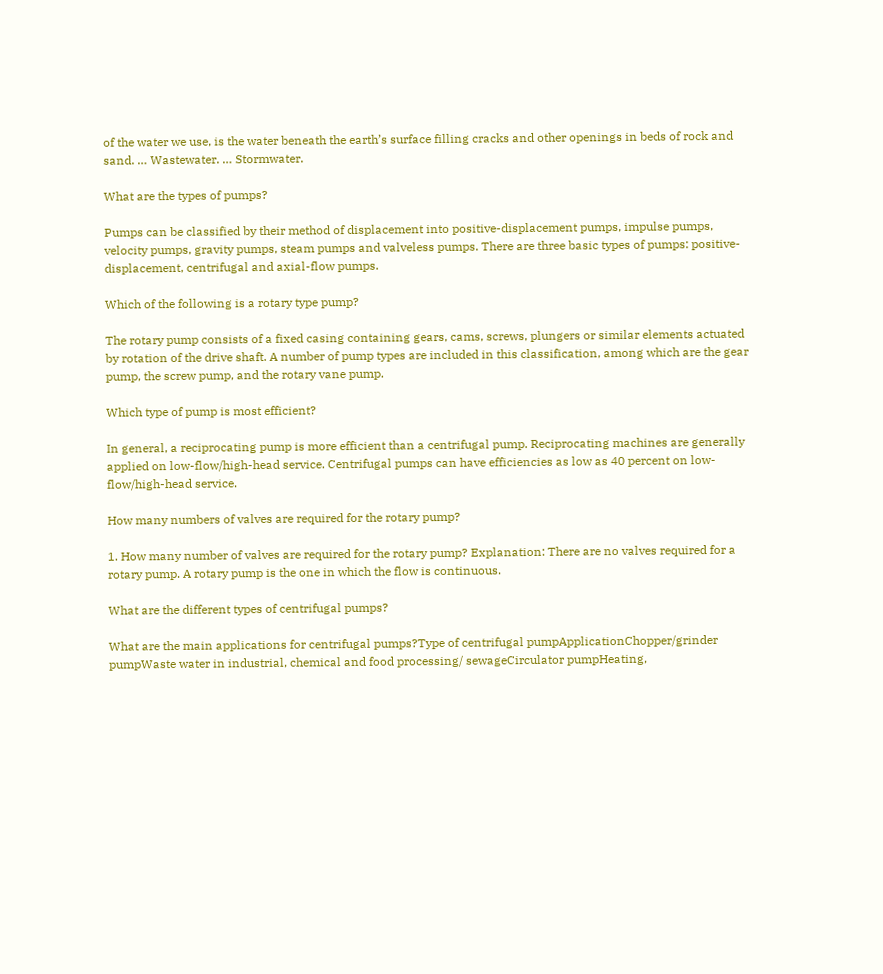of the water we use, is the water beneath the earth’s surface filling cracks and other openings in beds of rock and sand. … Wastewater. … Stormwater.

What are the types of pumps?

Pumps can be classified by their method of displacement into positive-displacement pumps, impulse pumps, velocity pumps, gravity pumps, steam pumps and valveless pumps. There are three basic types of pumps: positive-displacement, centrifugal and axial-flow pumps.

Which of the following is a rotary type pump?

The rotary pump consists of a fixed casing containing gears, cams, screws, plungers or similar elements actuated by rotation of the drive shaft. A number of pump types are included in this classification, among which are the gear pump, the screw pump, and the rotary vane pump.

Which type of pump is most efficient?

In general, a reciprocating pump is more efficient than a centrifugal pump. Reciprocating machines are generally applied on low-flow/high-head service. Centrifugal pumps can have efficiencies as low as 40 percent on low-flow/high-head service.

How many numbers of valves are required for the rotary pump?

1. How many number of valves are required for the rotary pump? Explanation: There are no valves required for a rotary pump. A rotary pump is the one in which the flow is continuous.

What are the different types of centrifugal pumps?

What are the main applications for centrifugal pumps?Type of centrifugal pumpApplicationChopper/grinder pumpWaste water in industrial, chemical and food processing/ sewageCirculator pumpHeating,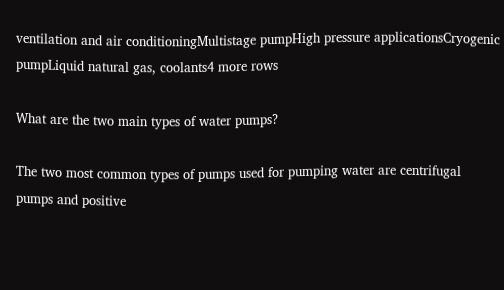ventilation and air conditioningMultistage pumpHigh pressure applicationsCryogenic pumpLiquid natural gas, coolants4 more rows

What are the two main types of water pumps?

The two most common types of pumps used for pumping water are centrifugal pumps and positive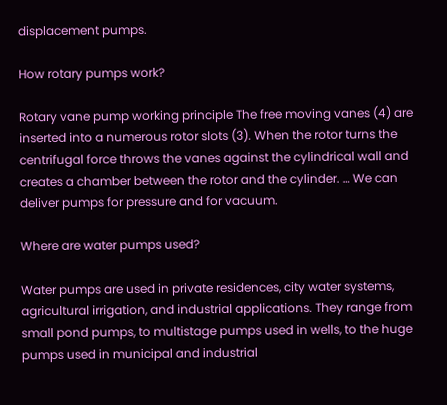displacement pumps.

How rotary pumps work?

Rotary vane pump working principle The free moving vanes (4) are inserted into a numerous rotor slots (3). When the rotor turns the centrifugal force throws the vanes against the cylindrical wall and creates a chamber between the rotor and the cylinder. … We can deliver pumps for pressure and for vacuum.

Where are water pumps used?

Water pumps are used in private residences, city water systems, agricultural irrigation, and industrial applications. They range from small pond pumps, to multistage pumps used in wells, to the huge pumps used in municipal and industrial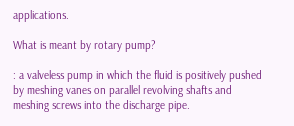applications.

What is meant by rotary pump?

: a valveless pump in which the fluid is positively pushed by meshing vanes on parallel revolving shafts and meshing screws into the discharge pipe.